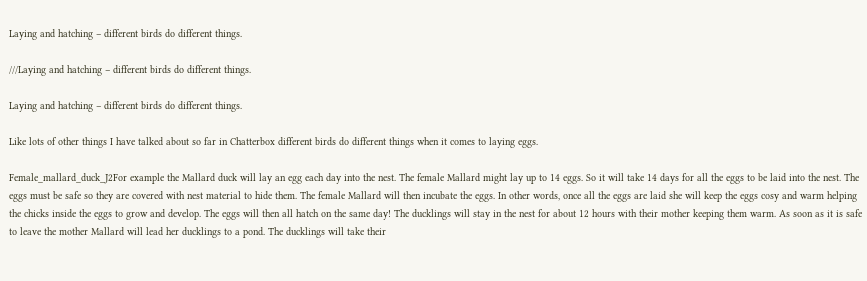Laying and hatching – different birds do different things.

///Laying and hatching – different birds do different things.

Laying and hatching – different birds do different things.

Like lots of other things I have talked about so far in Chatterbox different birds do different things when it comes to laying eggs.

Female_mallard_duck_J2For example the Mallard duck will lay an egg each day into the nest. The female Mallard might lay up to 14 eggs. So it will take 14 days for all the eggs to be laid into the nest. The eggs must be safe so they are covered with nest material to hide them. The female Mallard will then incubate the eggs. In other words, once all the eggs are laid she will keep the eggs cosy and warm helping the chicks inside the eggs to grow and develop. The eggs will then all hatch on the same day! The ducklings will stay in the nest for about 12 hours with their mother keeping them warm. As soon as it is safe to leave the mother Mallard will lead her ducklings to a pond. The ducklings will take their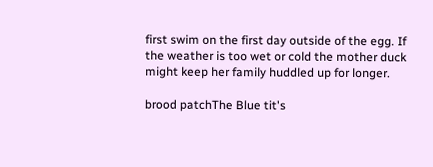first swim on the first day outside of the egg. If the weather is too wet or cold the mother duck might keep her family huddled up for longer.

brood patchThe Blue tit's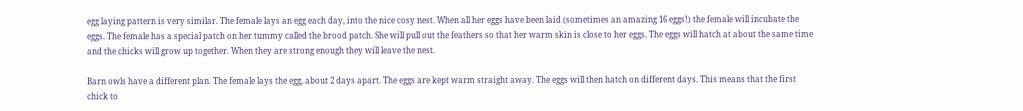egg laying pattern is very similar. The female lays an egg each day, into the nice cosy nest. When all her eggs have been laid (sometimes an amazing 16 eggs!) the female will incubate the eggs. The female has a special patch on her tummy called the brood patch. She will pull out the feathers so that her warm skin is close to her eggs. The eggs will hatch at about the same time and the chicks will grow up together. When they are strong enough they will leave the nest.

Barn owls have a different plan. The female lays the egg, about 2 days apart. The eggs are kept warm straight away. The eggs will then hatch on different days. This means that the first chick to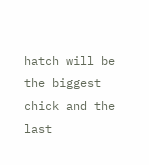hatch will be the biggest chick and the last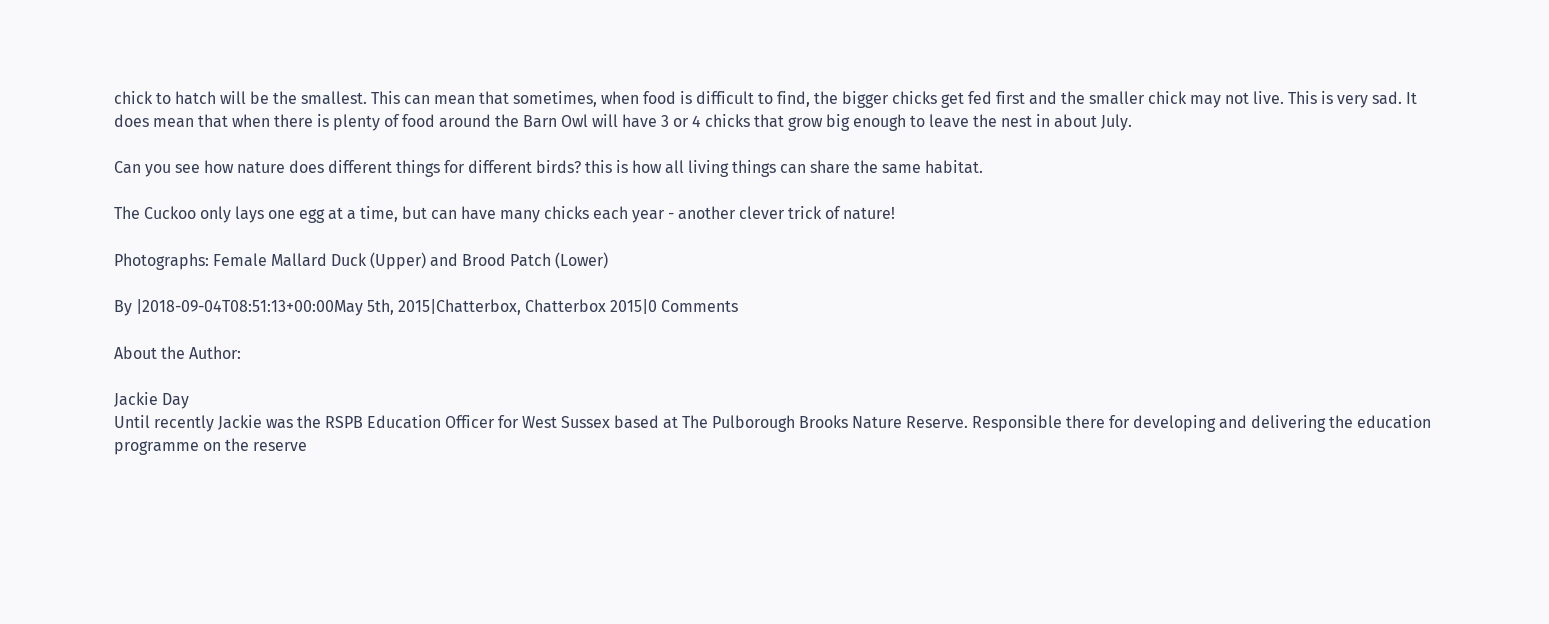chick to hatch will be the smallest. This can mean that sometimes, when food is difficult to find, the bigger chicks get fed first and the smaller chick may not live. This is very sad. It does mean that when there is plenty of food around the Barn Owl will have 3 or 4 chicks that grow big enough to leave the nest in about July.

Can you see how nature does different things for different birds? this is how all living things can share the same habitat.

The Cuckoo only lays one egg at a time, but can have many chicks each year - another clever trick of nature!

Photographs: Female Mallard Duck (Upper) and Brood Patch (Lower)

By |2018-09-04T08:51:13+00:00May 5th, 2015|Chatterbox, Chatterbox 2015|0 Comments

About the Author:

Jackie Day
Until recently Jackie was the RSPB Education Officer for West Sussex based at The Pulborough Brooks Nature Reserve. Responsible there for developing and delivering the education programme on the reserve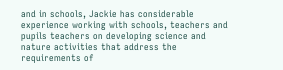and in schools, Jackie has considerable experience working with schools, teachers and pupils teachers on developing science and nature activities that address the requirements of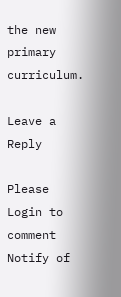the new primary curriculum.

Leave a Reply

Please Login to comment
Notify of